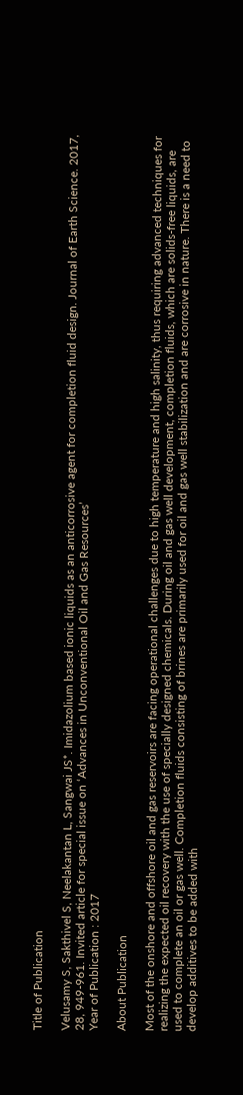Title of Publication

Velusamy S, Sakthivel S, Neelakantan L, Sangwai JS*. Imidazolium based ionic liquids as an anticorrosive agent for completion fluid design. Journal of Earth Science. 2017, 28, 949-961. Invited article for special issue on ‘Advances in Unconventional Oil and Gas Resources’
Year of Publication : 2017

About Publication

Most of the onshore and offshore oil and gas reservoirs are facing operational challenges due to high temperature and high salinity, thus requiring advanced techniques for realizing the expected oil recovery with the use of specially designed chemicals. During oil and gas well development, completion fluids, which are solids-free liquids, are used to complete an oil or gas well. Completion fluids consisting of brines are primarily used for oil and gas well stabilization and are corrosive in nature. There is a need to develop additives to be added with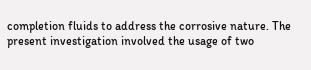completion fluids to address the corrosive nature. The present investigation involved the usage of two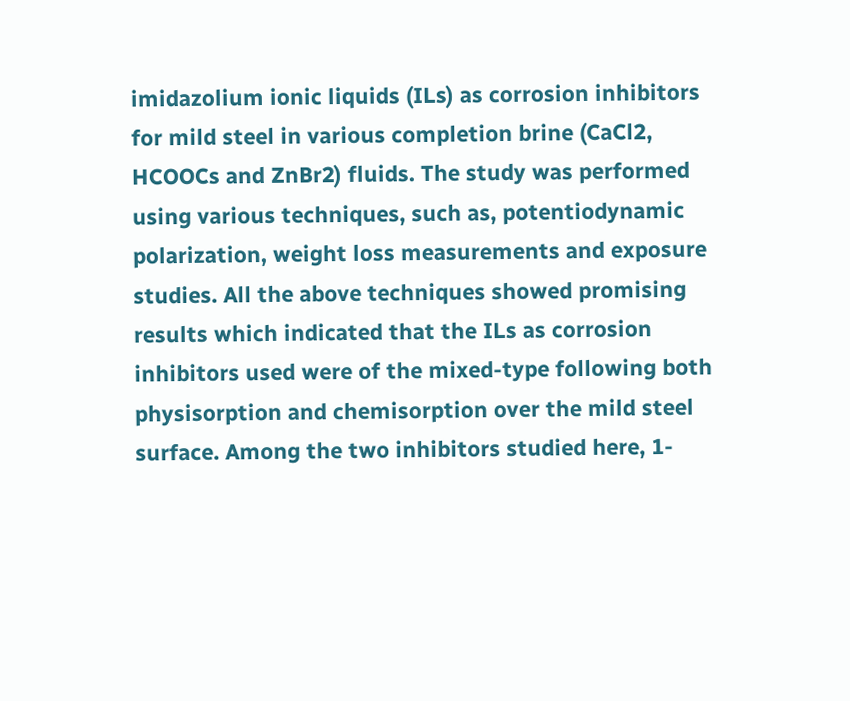imidazolium ionic liquids (ILs) as corrosion inhibitors for mild steel in various completion brine (CaCl2, HCOOCs and ZnBr2) fluids. The study was performed using various techniques, such as, potentiodynamic polarization, weight loss measurements and exposure studies. All the above techniques showed promising results which indicated that the ILs as corrosion inhibitors used were of the mixed-type following both physisorption and chemisorption over the mild steel surface. Among the two inhibitors studied here, 1-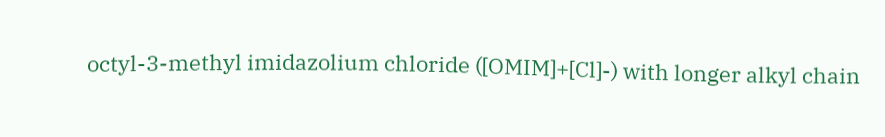octyl-3-methyl imidazolium chloride ([OMIM]+[Cl]-) with longer alkyl chain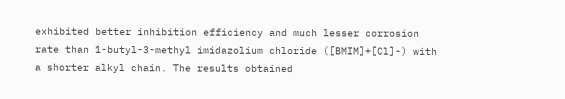exhibited better inhibition efficiency and much lesser corrosion rate than 1-butyl-3-methyl imidazolium chloride ([BMIM]+[Cl]-) with a shorter alkyl chain. The results obtained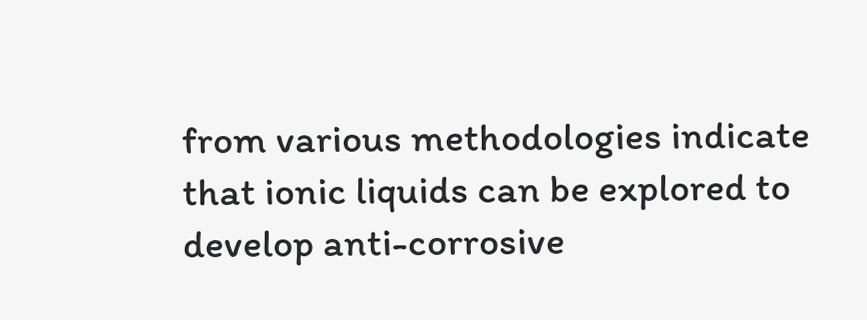from various methodologies indicate that ionic liquids can be explored to develop anti-corrosive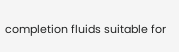completion fluids suitable for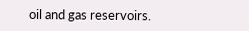oil and gas reservoirs.